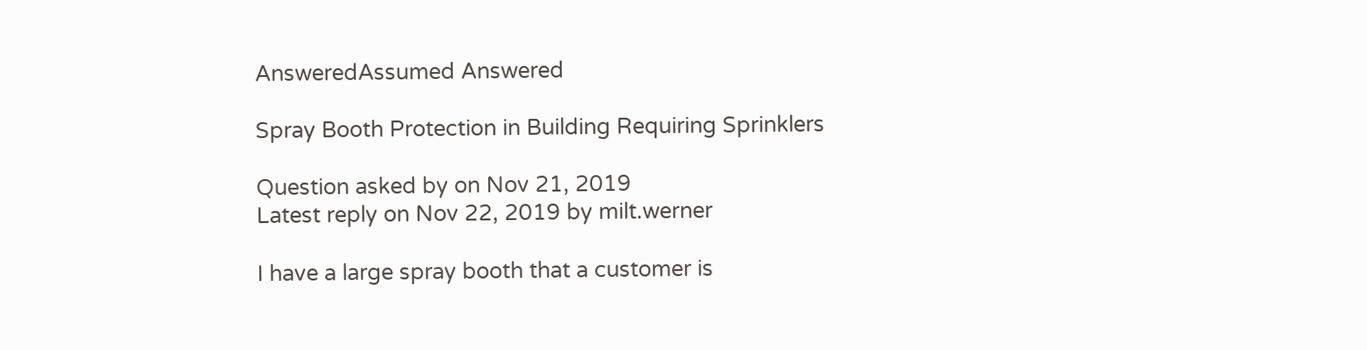AnsweredAssumed Answered

Spray Booth Protection in Building Requiring Sprinklers

Question asked by on Nov 21, 2019
Latest reply on Nov 22, 2019 by milt.werner

I have a large spray booth that a customer is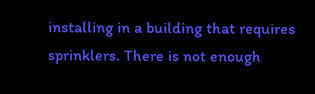installing in a building that requires sprinklers. There is not enough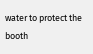water to protect the booth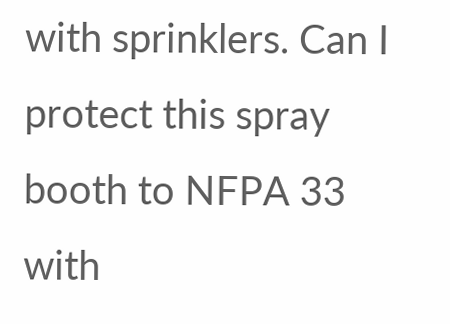with sprinklers. Can I protect this spray booth to NFPA 33 with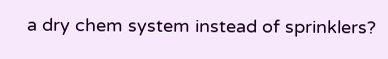a dry chem system instead of sprinklers?